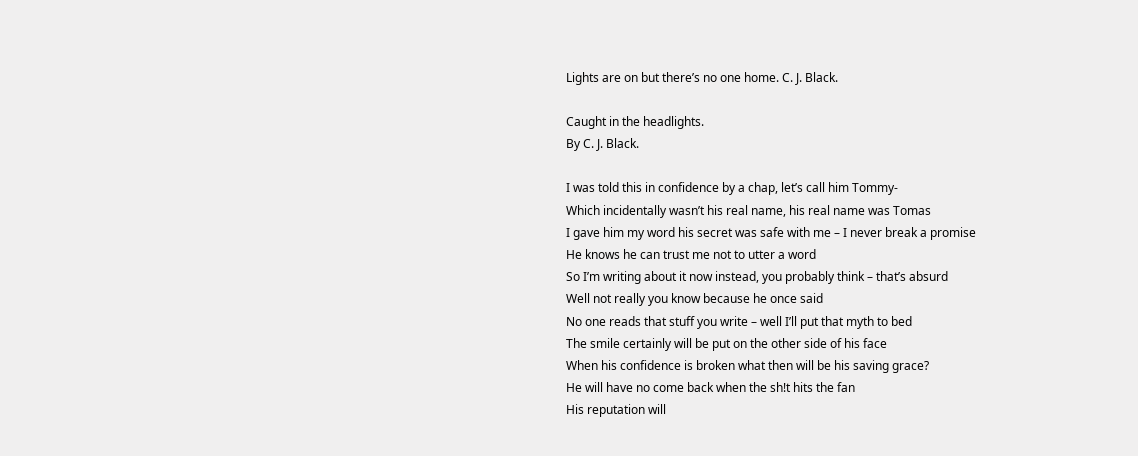Lights are on but there’s no one home. C. J. Black.

Caught in the headlights.
By C. J. Black.

I was told this in confidence by a chap, let’s call him Tommy-
Which incidentally wasn’t his real name, his real name was Tomas
I gave him my word his secret was safe with me – I never break a promise
He knows he can trust me not to utter a word
So I’m writing about it now instead, you probably think – that’s absurd
Well not really you know because he once said
No one reads that stuff you write – well I’ll put that myth to bed
The smile certainly will be put on the other side of his face
When his confidence is broken what then will be his saving grace?
He will have no come back when the sh!t hits the fan
His reputation will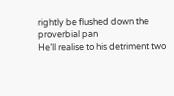rightly be flushed down the proverbial pan
He’ll realise to his detriment two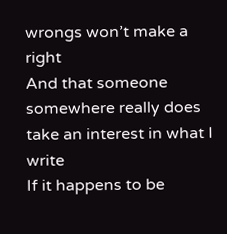wrongs won’t make a right
And that someone somewhere really does take an interest in what I write
If it happens to be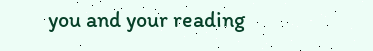you and your reading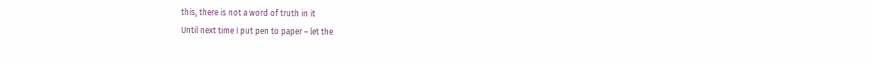this, there is not a word of truth in it
Until next time I put pen to paper – let the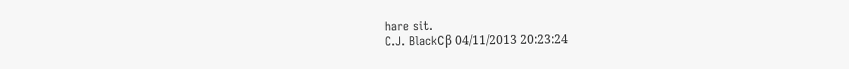hare sit.
C.J. Black∁β 04/11/2013 20:23:24